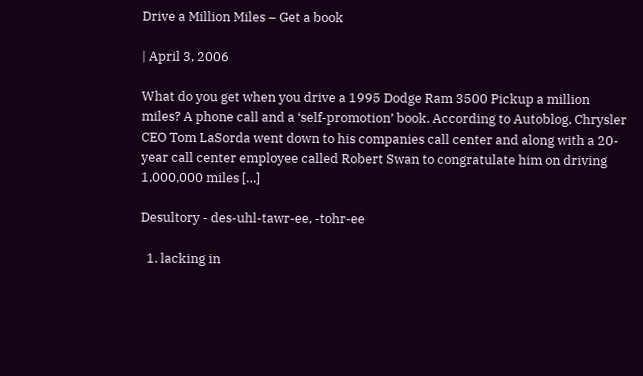Drive a Million Miles – Get a book

| April 3, 2006

What do you get when you drive a 1995 Dodge Ram 3500 Pickup a million miles? A phone call and a ‘self-promotion’ book. According to Autoblog, Chrysler CEO Tom LaSorda went down to his companies call center and along with a 20-year call center employee called Robert Swan to congratulate him on driving 1,000,000 miles […]

Desultory - des-uhl-tawr-ee, -tohr-ee

  1. lacking in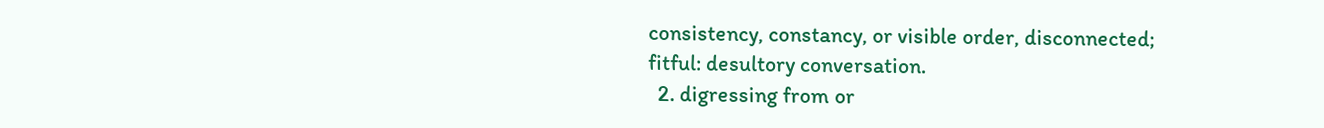consistency, constancy, or visible order, disconnected; fitful: desultory conversation.
  2. digressing from or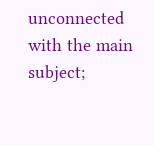unconnected with the main subject;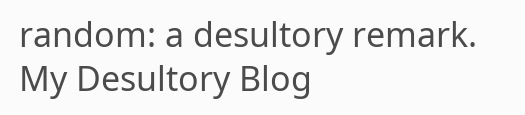random: a desultory remark.
My Desultory Blog